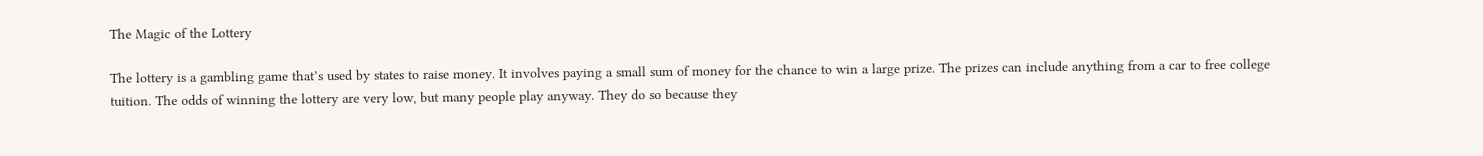The Magic of the Lottery

The lottery is a gambling game that’s used by states to raise money. It involves paying a small sum of money for the chance to win a large prize. The prizes can include anything from a car to free college tuition. The odds of winning the lottery are very low, but many people play anyway. They do so because they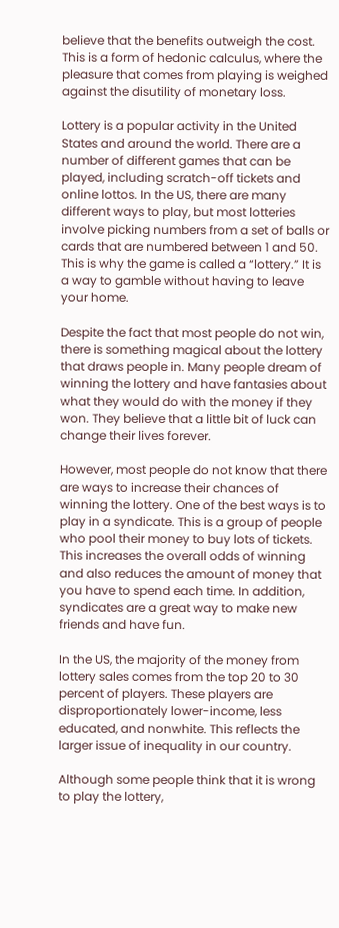believe that the benefits outweigh the cost. This is a form of hedonic calculus, where the pleasure that comes from playing is weighed against the disutility of monetary loss.

Lottery is a popular activity in the United States and around the world. There are a number of different games that can be played, including scratch-off tickets and online lottos. In the US, there are many different ways to play, but most lotteries involve picking numbers from a set of balls or cards that are numbered between 1 and 50. This is why the game is called a “lottery.” It is a way to gamble without having to leave your home.

Despite the fact that most people do not win, there is something magical about the lottery that draws people in. Many people dream of winning the lottery and have fantasies about what they would do with the money if they won. They believe that a little bit of luck can change their lives forever.

However, most people do not know that there are ways to increase their chances of winning the lottery. One of the best ways is to play in a syndicate. This is a group of people who pool their money to buy lots of tickets. This increases the overall odds of winning and also reduces the amount of money that you have to spend each time. In addition, syndicates are a great way to make new friends and have fun.

In the US, the majority of the money from lottery sales comes from the top 20 to 30 percent of players. These players are disproportionately lower-income, less educated, and nonwhite. This reflects the larger issue of inequality in our country.

Although some people think that it is wrong to play the lottery,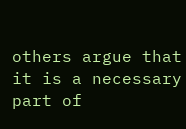others argue that it is a necessary part of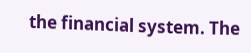the financial system. The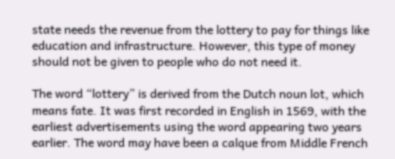state needs the revenue from the lottery to pay for things like education and infrastructure. However, this type of money should not be given to people who do not need it.

The word “lottery” is derived from the Dutch noun lot, which means fate. It was first recorded in English in 1569, with the earliest advertisements using the word appearing two years earlier. The word may have been a calque from Middle French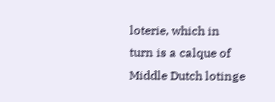loterie, which in turn is a calque of Middle Dutch lotinge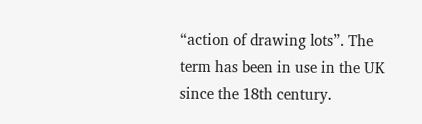“action of drawing lots”. The term has been in use in the UK since the 18th century.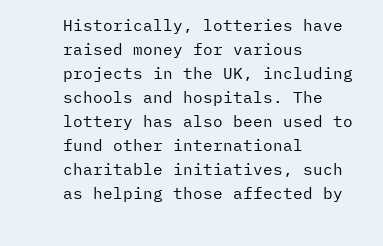Historically, lotteries have raised money for various projects in the UK, including schools and hospitals. The lottery has also been used to fund other international charitable initiatives, such as helping those affected by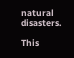natural disasters.

This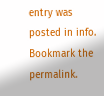entry was posted in info. Bookmark the permalink.